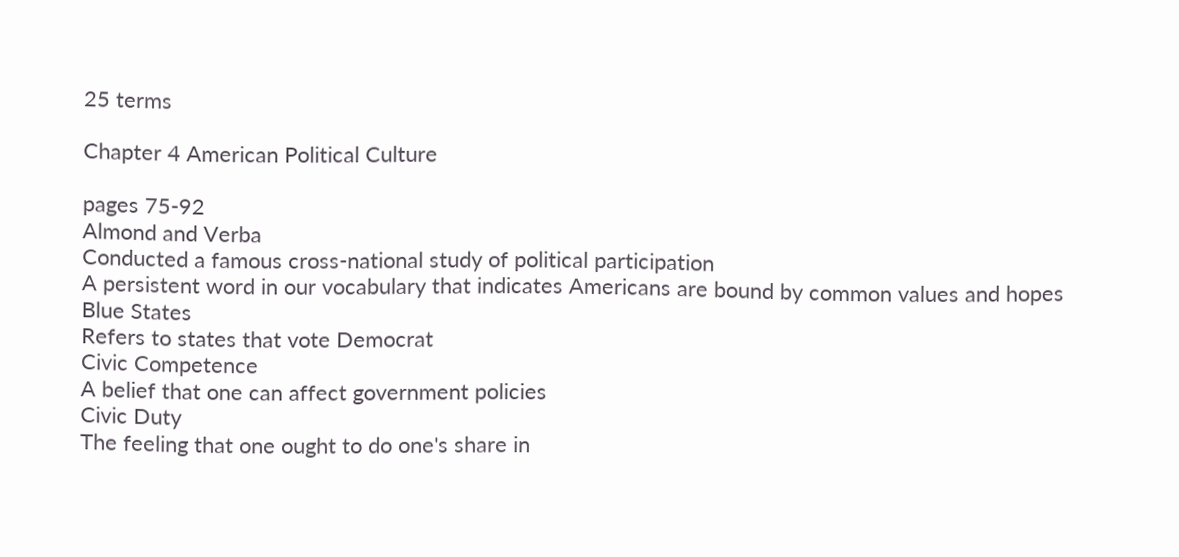25 terms

Chapter 4 American Political Culture

pages 75-92
Almond and Verba
Conducted a famous cross-national study of political participation
A persistent word in our vocabulary that indicates Americans are bound by common values and hopes
Blue States
Refers to states that vote Democrat
Civic Competence
A belief that one can affect government policies
Civic Duty
The feeling that one ought to do one's share in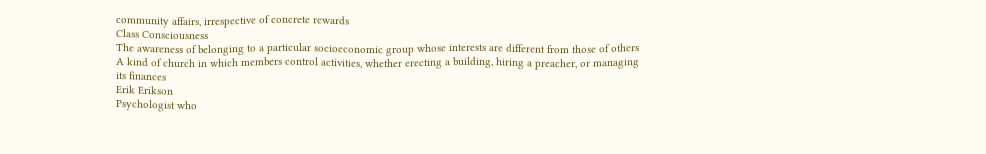community affairs, irrespective of concrete rewards
Class Consciousness
The awareness of belonging to a particular socioeconomic group whose interests are different from those of others
A kind of church in which members control activities, whether erecting a building, hiring a preacher, or managing its finances
Erik Erikson
Psychologist who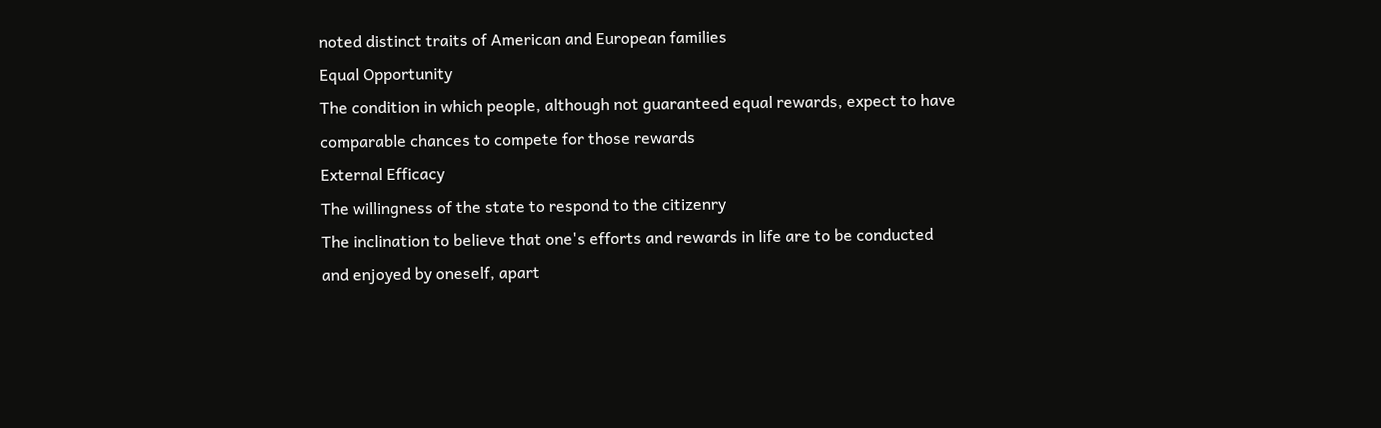noted distinct traits of American and European families
Equal Opportunity
The condition in which people, although not guaranteed equal rewards, expect to have comparable chances to compete for those rewards
External Efficacy
The willingness of the state to respond to the citizenry
The inclination to believe that one's efforts and rewards in life are to be conducted and enjoyed by oneself, apart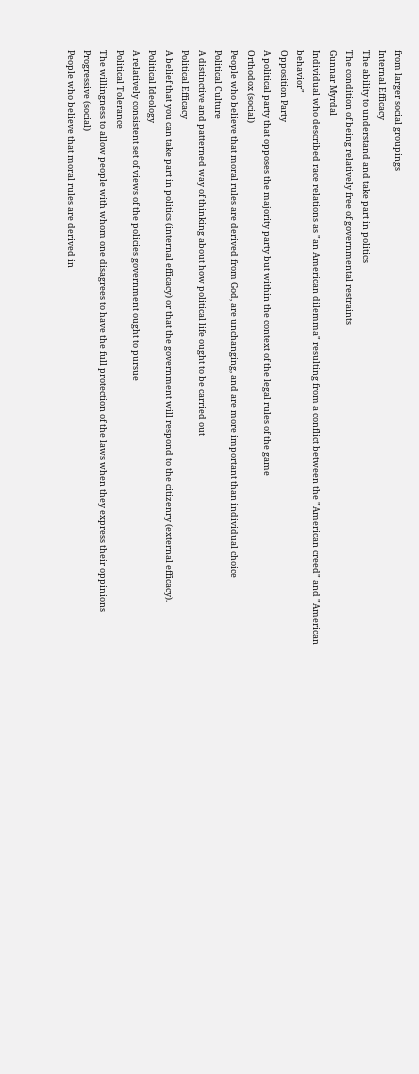from larger social groupings
Internal Efficacy
The ability to understand and take part in politics
The condition of being relatively free of governmental restraints
Gunnar Myrdal
Individual who described race relations as "an American dilemma" resulting from a conflict between the "American creed" and "American behavior"
Opposition Party
A political party that opposes the majority party but within the context of the legal rules of the game
Orthodox (social)
People who believe that moral rules are derived from God, are unchanging, and are more important than individual choice
Political Culture
A distinctive and patterned way of thinking about how political life ought to be carried out
Political Efficacy
A belief that you can take part in politics (internal efficacy) or that the government will respond to the citizenry (external efficacy).
Political Ideology
A relatively consistent set of views of the policies government ought to pursue
Political Tolerance
The willingness to allow people with whom one disagrees to have the full protection of the laws when they express their oppinions
Progressive (social)
People who believe that moral rules are derived in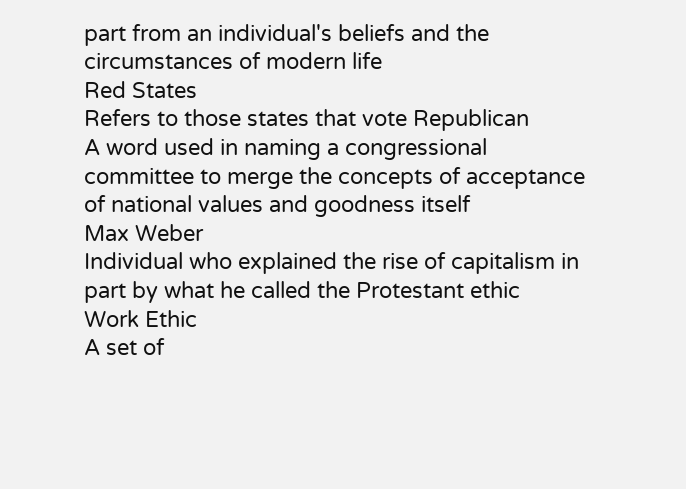part from an individual's beliefs and the circumstances of modern life
Red States
Refers to those states that vote Republican
A word used in naming a congressional committee to merge the concepts of acceptance of national values and goodness itself
Max Weber
Individual who explained the rise of capitalism in part by what he called the Protestant ethic
Work Ethic
A set of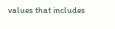values that includes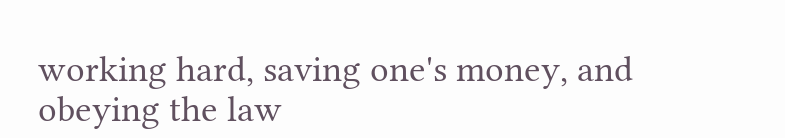working hard, saving one's money, and obeying the law